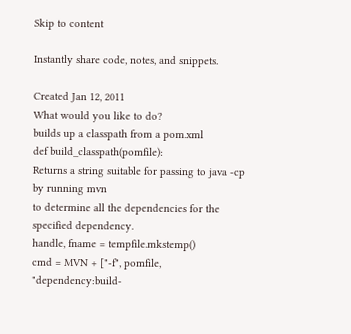Skip to content

Instantly share code, notes, and snippets.

Created Jan 12, 2011
What would you like to do?
builds up a classpath from a pom.xml
def build_classpath(pomfile):
Returns a string suitable for passing to java -cp by running mvn
to determine all the dependencies for the specified dependency.
handle, fname = tempfile.mkstemp()
cmd = MVN + ["-f", pomfile, "dependency:build-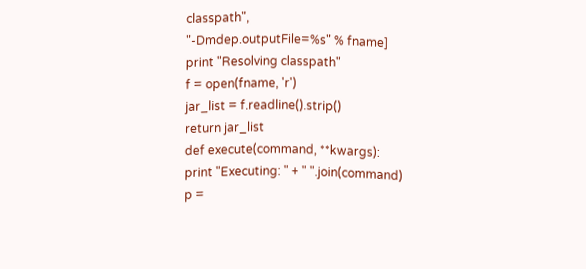classpath",
"-Dmdep.outputFile=%s" % fname]
print "Resolving classpath"
f = open(fname, 'r')
jar_list = f.readline().strip()
return jar_list
def execute(command, **kwargs):
print "Executing: " + " ".join(command)
p =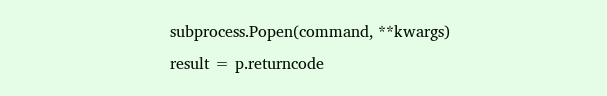subprocess.Popen(command, **kwargs)
result = p.returncode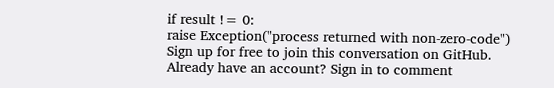if result != 0:
raise Exception("process returned with non-zero-code")
Sign up for free to join this conversation on GitHub. Already have an account? Sign in to comment